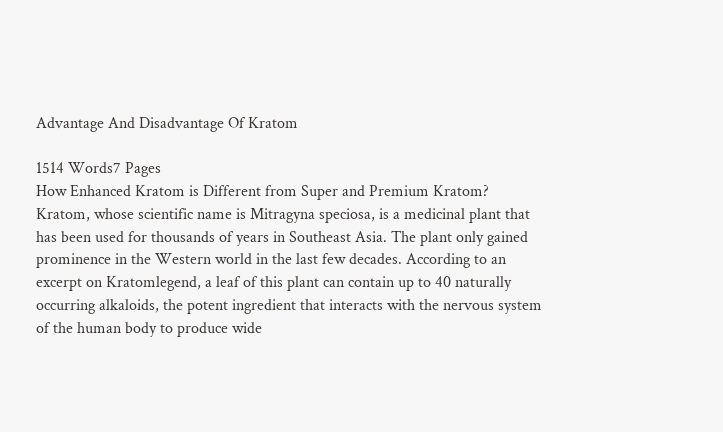Advantage And Disadvantage Of Kratom

1514 Words7 Pages
How Enhanced Kratom is Different from Super and Premium Kratom?
Kratom, whose scientific name is Mitragyna speciosa, is a medicinal plant that has been used for thousands of years in Southeast Asia. The plant only gained prominence in the Western world in the last few decades. According to an excerpt on Kratomlegend, a leaf of this plant can contain up to 40 naturally occurring alkaloids, the potent ingredient that interacts with the nervous system of the human body to produce wide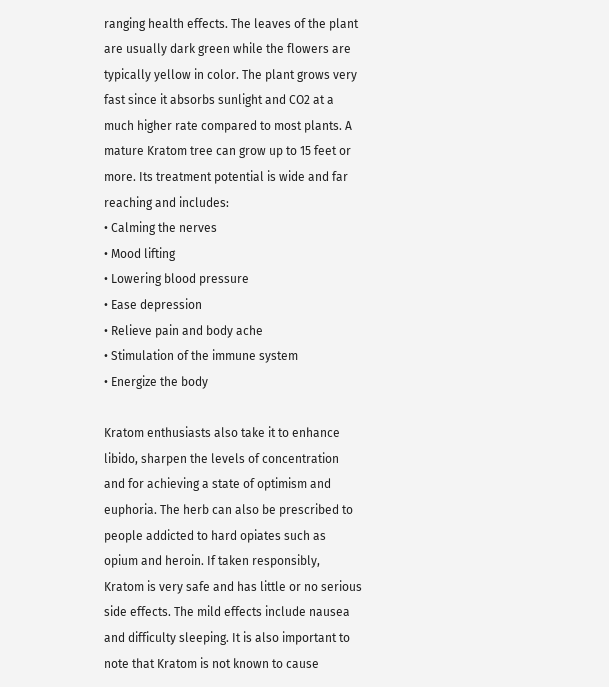ranging health effects. The leaves of the plant are usually dark green while the flowers are typically yellow in color. The plant grows very fast since it absorbs sunlight and CO2 at a much higher rate compared to most plants. A mature Kratom tree can grow up to 15 feet or more. Its treatment potential is wide and far reaching and includes:
• Calming the nerves
• Mood lifting
• Lowering blood pressure
• Ease depression
• Relieve pain and body ache
• Stimulation of the immune system
• Energize the body

Kratom enthusiasts also take it to enhance libido, sharpen the levels of concentration and for achieving a state of optimism and euphoria. The herb can also be prescribed to people addicted to hard opiates such as opium and heroin. If taken responsibly, Kratom is very safe and has little or no serious side effects. The mild effects include nausea and difficulty sleeping. It is also important to note that Kratom is not known to cause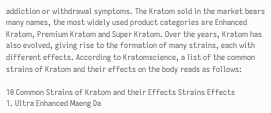addiction or withdrawal symptoms. The Kratom sold in the market bears many names, the most widely used product categories are Enhanced Kratom, Premium Kratom and Super Kratom. Over the years, Kratom has also evolved, giving rise to the formation of many strains, each with different effects. According to Kratomscience, a list of the common strains of Kratom and their effects on the body reads as follows:

10 Common Strains of Kratom and their Effects Strains Effects
1. Ultra Enhanced Maeng Da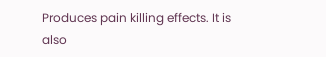Produces pain killing effects. It is also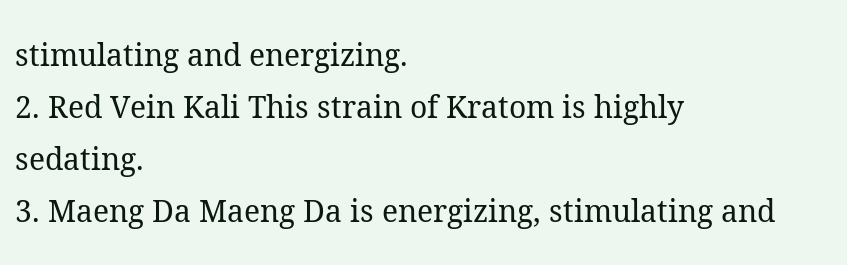stimulating and energizing.
2. Red Vein Kali This strain of Kratom is highly sedating.
3. Maeng Da Maeng Da is energizing, stimulating and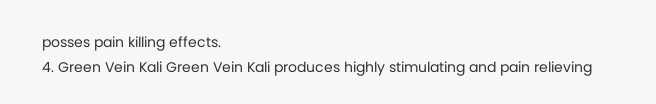posses pain killing effects.
4. Green Vein Kali Green Vein Kali produces highly stimulating and pain relieving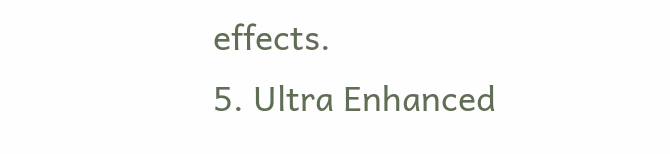effects.
5. Ultra Enhanced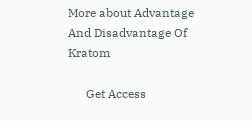More about Advantage And Disadvantage Of Kratom

      Get Access